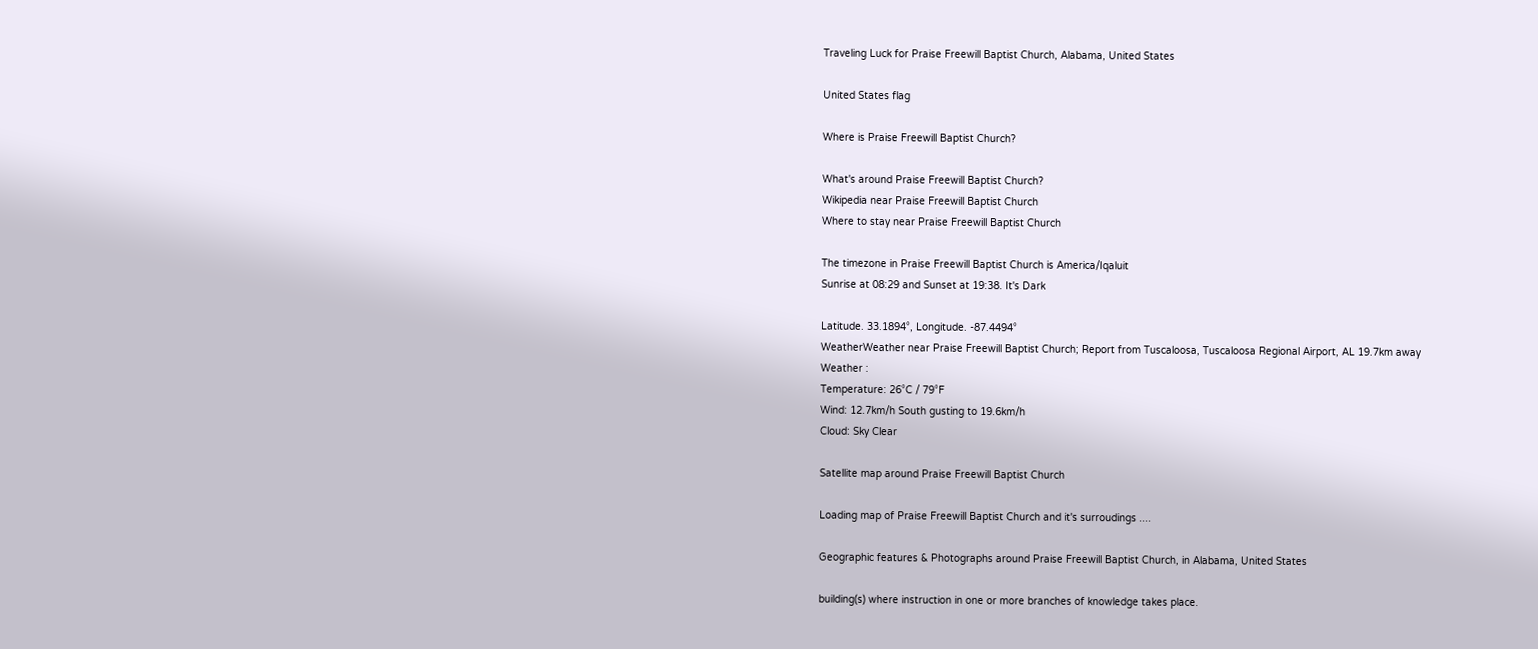Traveling Luck for Praise Freewill Baptist Church, Alabama, United States

United States flag

Where is Praise Freewill Baptist Church?

What's around Praise Freewill Baptist Church?
Wikipedia near Praise Freewill Baptist Church
Where to stay near Praise Freewill Baptist Church

The timezone in Praise Freewill Baptist Church is America/Iqaluit
Sunrise at 08:29 and Sunset at 19:38. It's Dark

Latitude. 33.1894°, Longitude. -87.4494°
WeatherWeather near Praise Freewill Baptist Church; Report from Tuscaloosa, Tuscaloosa Regional Airport, AL 19.7km away
Weather :
Temperature: 26°C / 79°F
Wind: 12.7km/h South gusting to 19.6km/h
Cloud: Sky Clear

Satellite map around Praise Freewill Baptist Church

Loading map of Praise Freewill Baptist Church and it's surroudings ....

Geographic features & Photographs around Praise Freewill Baptist Church, in Alabama, United States

building(s) where instruction in one or more branches of knowledge takes place.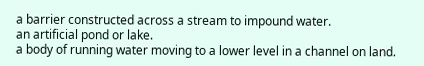a barrier constructed across a stream to impound water.
an artificial pond or lake.
a body of running water moving to a lower level in a channel on land.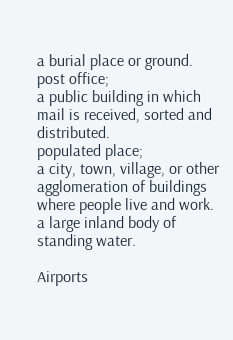a burial place or ground.
post office;
a public building in which mail is received, sorted and distributed.
populated place;
a city, town, village, or other agglomeration of buildings where people live and work.
a large inland body of standing water.

Airports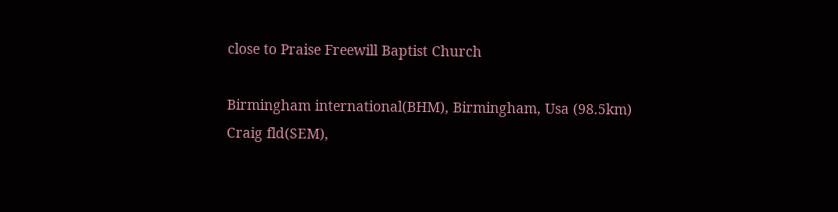close to Praise Freewill Baptist Church

Birmingham international(BHM), Birmingham, Usa (98.5km)
Craig fld(SEM),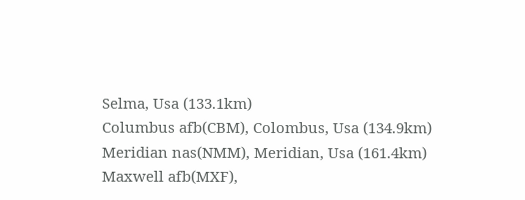Selma, Usa (133.1km)
Columbus afb(CBM), Colombus, Usa (134.9km)
Meridian nas(NMM), Meridian, Usa (161.4km)
Maxwell afb(MXF),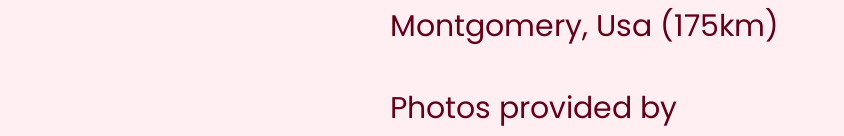Montgomery, Usa (175km)

Photos provided by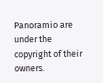Panoramio are under the copyright of their owners.